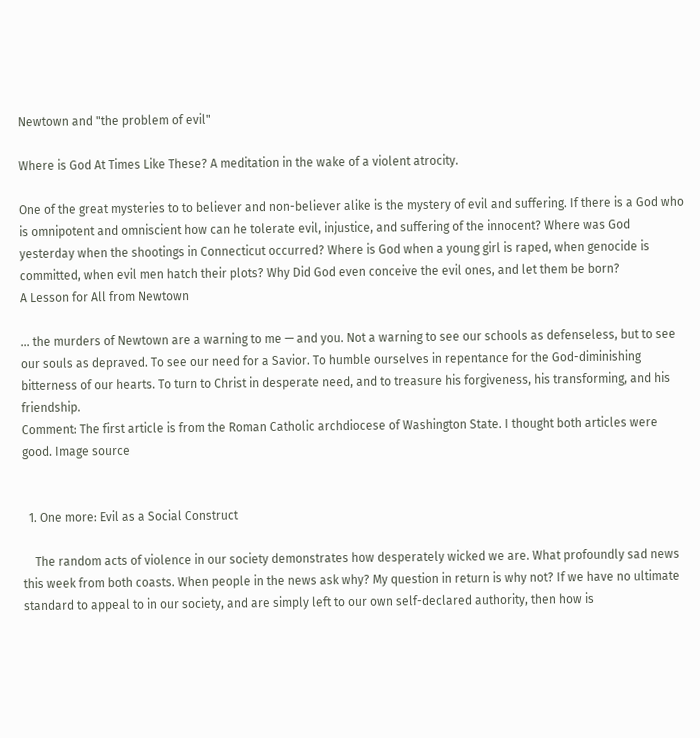Newtown and "the problem of evil"

Where is God At Times Like These? A meditation in the wake of a violent atrocity.

One of the great mysteries to to believer and non-believer alike is the mystery of evil and suffering. If there is a God who is omnipotent and omniscient how can he tolerate evil, injustice, and suffering of the innocent? Where was God yesterday when the shootings in Connecticut occurred? Where is God when a young girl is raped, when genocide is committed, when evil men hatch their plots? Why Did God even conceive the evil ones, and let them be born?
A Lesson for All from Newtown

... the murders of Newtown are a warning to me — and you. Not a warning to see our schools as defenseless, but to see our souls as depraved. To see our need for a Savior. To humble ourselves in repentance for the God-diminishing bitterness of our hearts. To turn to Christ in desperate need, and to treasure his forgiveness, his transforming, and his friendship.
Comment: The first article is from the Roman Catholic archdiocese of Washington State. I thought both articles were good. Image source


  1. One more: Evil as a Social Construct

    The random acts of violence in our society demonstrates how desperately wicked we are. What profoundly sad news this week from both coasts. When people in the news ask why? My question in return is why not? If we have no ultimate standard to appeal to in our society, and are simply left to our own self-declared authority, then how is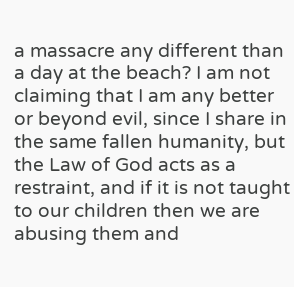a massacre any different than a day at the beach? I am not claiming that I am any better or beyond evil, since I share in the same fallen humanity, but the Law of God acts as a restraint, and if it is not taught to our children then we are abusing them and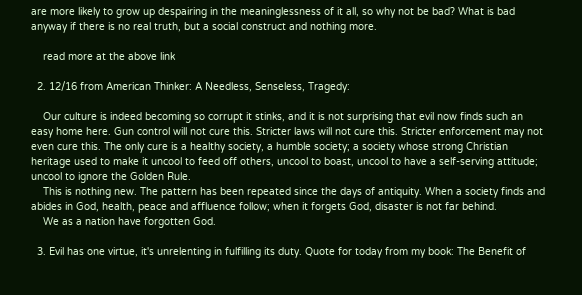are more likely to grow up despairing in the meaninglessness of it all, so why not be bad? What is bad anyway if there is no real truth, but a social construct and nothing more.

    read more at the above link

  2. 12/16 from American Thinker: A Needless, Senseless, Tragedy:

    Our culture is indeed becoming so corrupt it stinks, and it is not surprising that evil now finds such an easy home here. Gun control will not cure this. Stricter laws will not cure this. Stricter enforcement may not even cure this. The only cure is a healthy society, a humble society; a society whose strong Christian heritage used to make it uncool to feed off others, uncool to boast, uncool to have a self-serving attitude; uncool to ignore the Golden Rule.
    This is nothing new. The pattern has been repeated since the days of antiquity. When a society finds and abides in God, health, peace and affluence follow; when it forgets God, disaster is not far behind.
    We as a nation have forgotten God.

  3. Evil has one virtue, it's unrelenting in fulfilling its duty. Quote for today from my book: The Benefit of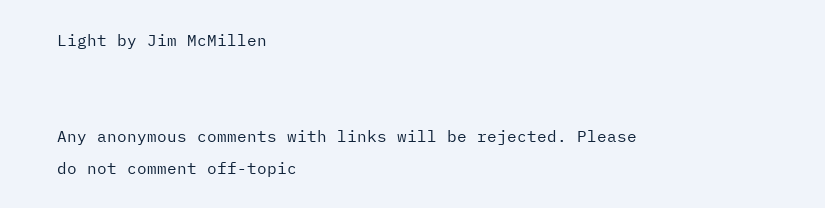Light by Jim McMillen


Any anonymous comments with links will be rejected. Please do not comment off-topic